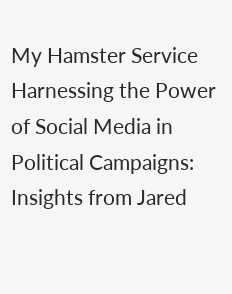My Hamster Service Harnessing the Power of Social Media in Political Campaigns: Insights from Jared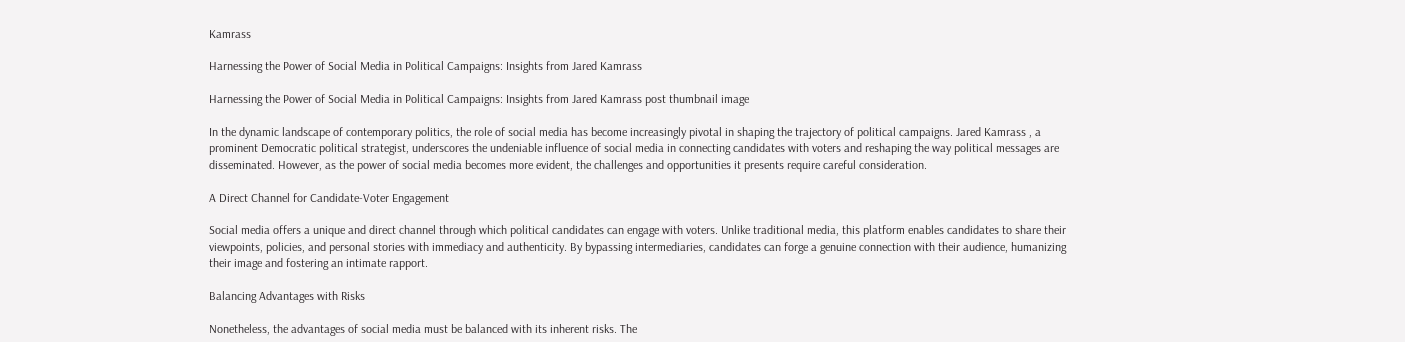Kamrass

Harnessing the Power of Social Media in Political Campaigns: Insights from Jared Kamrass

Harnessing the Power of Social Media in Political Campaigns: Insights from Jared Kamrass post thumbnail image

In the dynamic landscape of contemporary politics, the role of social media has become increasingly pivotal in shaping the trajectory of political campaigns. Jared Kamrass , a prominent Democratic political strategist, underscores the undeniable influence of social media in connecting candidates with voters and reshaping the way political messages are disseminated. However, as the power of social media becomes more evident, the challenges and opportunities it presents require careful consideration.

A Direct Channel for Candidate-Voter Engagement

Social media offers a unique and direct channel through which political candidates can engage with voters. Unlike traditional media, this platform enables candidates to share their viewpoints, policies, and personal stories with immediacy and authenticity. By bypassing intermediaries, candidates can forge a genuine connection with their audience, humanizing their image and fostering an intimate rapport.

Balancing Advantages with Risks

Nonetheless, the advantages of social media must be balanced with its inherent risks. The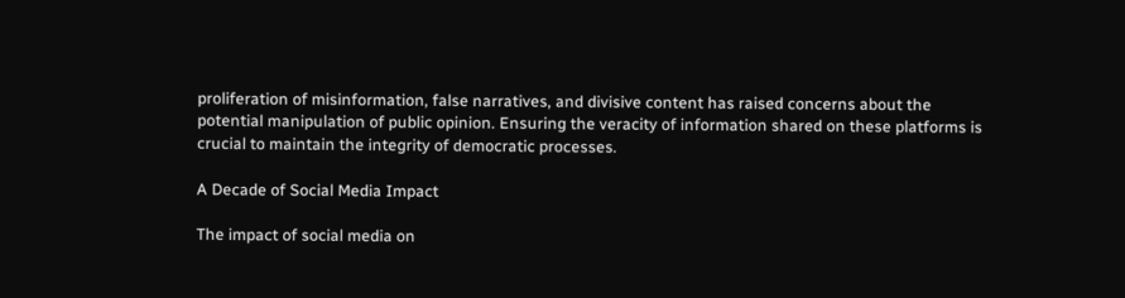proliferation of misinformation, false narratives, and divisive content has raised concerns about the potential manipulation of public opinion. Ensuring the veracity of information shared on these platforms is crucial to maintain the integrity of democratic processes.

A Decade of Social Media Impact

The impact of social media on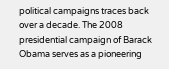political campaigns traces back over a decade. The 2008 presidential campaign of Barack Obama serves as a pioneering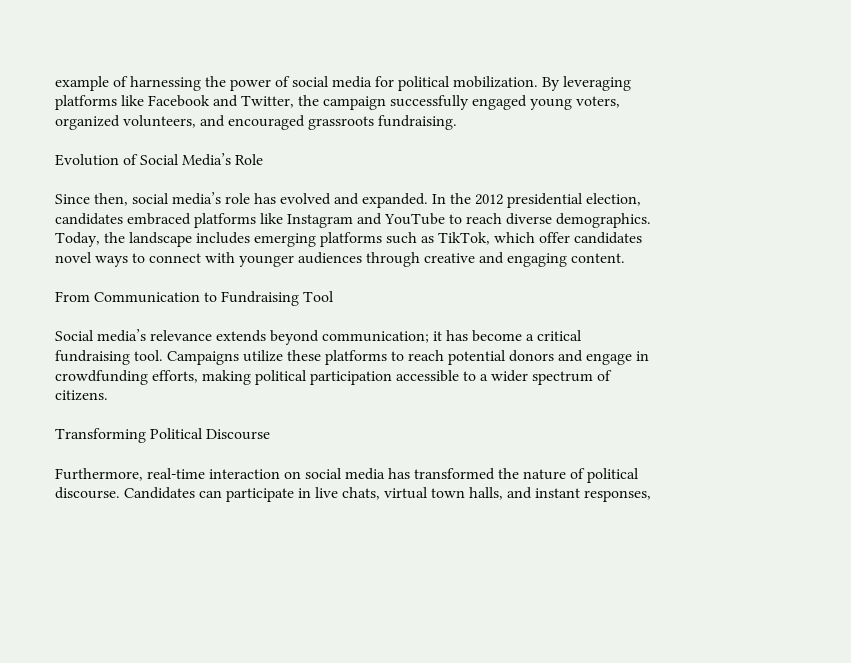example of harnessing the power of social media for political mobilization. By leveraging platforms like Facebook and Twitter, the campaign successfully engaged young voters, organized volunteers, and encouraged grassroots fundraising.

Evolution of Social Media’s Role

Since then, social media’s role has evolved and expanded. In the 2012 presidential election, candidates embraced platforms like Instagram and YouTube to reach diverse demographics. Today, the landscape includes emerging platforms such as TikTok, which offer candidates novel ways to connect with younger audiences through creative and engaging content.

From Communication to Fundraising Tool

Social media’s relevance extends beyond communication; it has become a critical fundraising tool. Campaigns utilize these platforms to reach potential donors and engage in crowdfunding efforts, making political participation accessible to a wider spectrum of citizens.

Transforming Political Discourse

Furthermore, real-time interaction on social media has transformed the nature of political discourse. Candidates can participate in live chats, virtual town halls, and instant responses,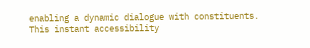enabling a dynamic dialogue with constituents. This instant accessibility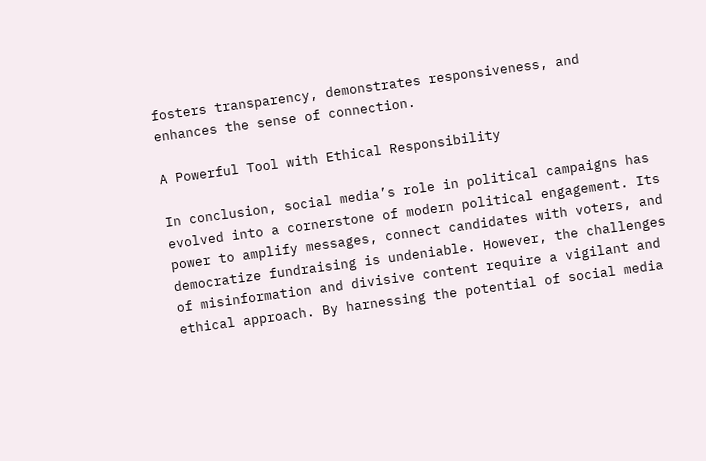fosters transparency, demonstrates responsiveness, and enhances the sense of connection.

A Powerful Tool with Ethical Responsibility

In conclusion, social media’s role in political campaigns has evolved into a cornerstone of modern political engagement. Its power to amplify messages, connect candidates with voters, and democratize fundraising is undeniable. However, the challenges of misinformation and divisive content require a vigilant and ethical approach. By harnessing the potential of social media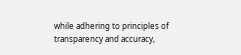while adhering to principles of transparency and accuracy,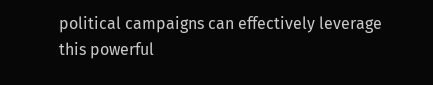political campaigns can effectively leverage this powerful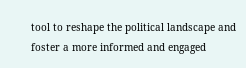tool to reshape the political landscape and foster a more informed and engaged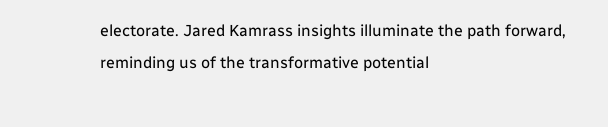electorate. Jared Kamrass insights illuminate the path forward, reminding us of the transformative potential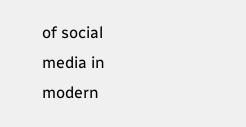of social media in modern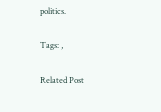politics.

Tags: ,

Related Post